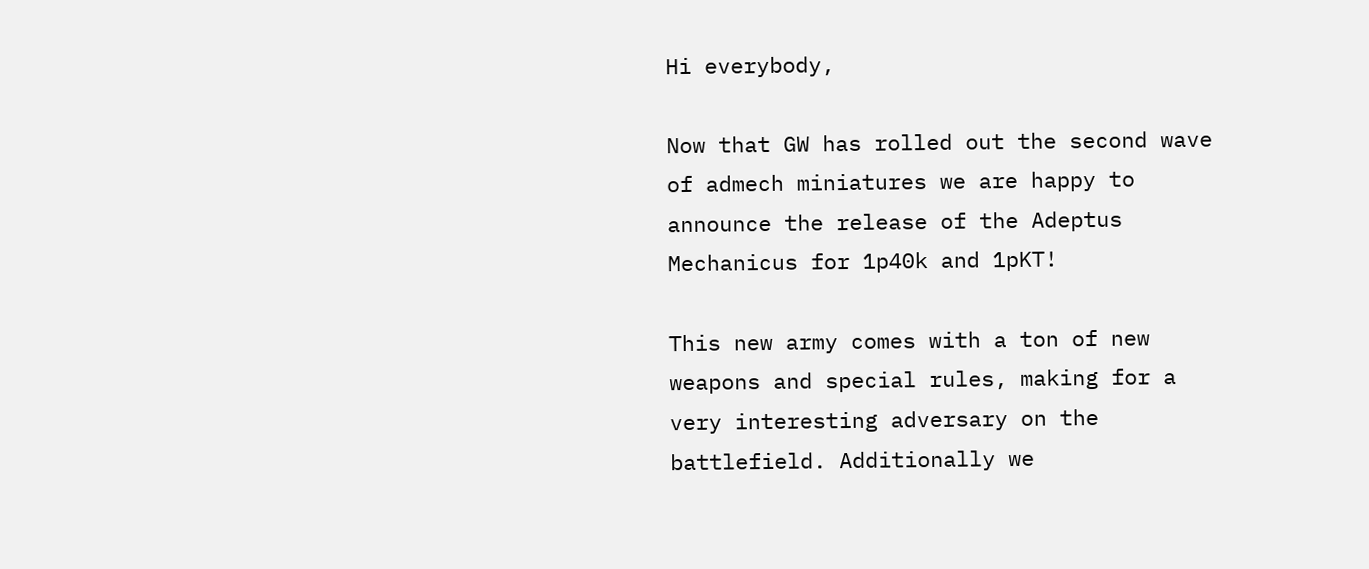Hi everybody,

Now that GW has rolled out the second wave of admech miniatures we are happy to announce the release of the Adeptus Mechanicus for 1p40k and 1pKT!

This new army comes with a ton of new weapons and special rules, making for a very interesting adversary on the battlefield. Additionally we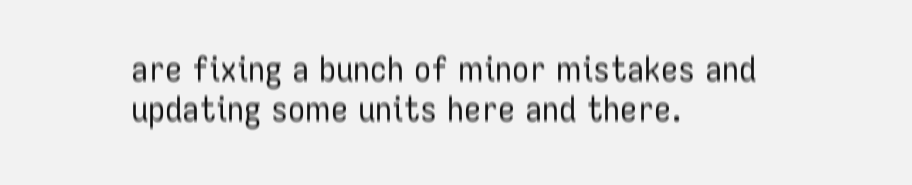are fixing a bunch of minor mistakes and updating some units here and there.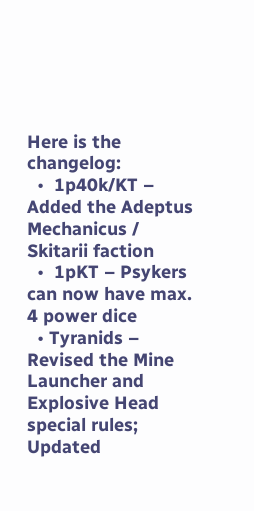Here is the changelog:
  •  1p40k/KT – Added the Adeptus Mechanicus / Skitarii faction
  •  1pKT – Psykers can now have max. 4 power dice
  • Tyranids – Revised the Mine Launcher and Explosive Head special rules; Updated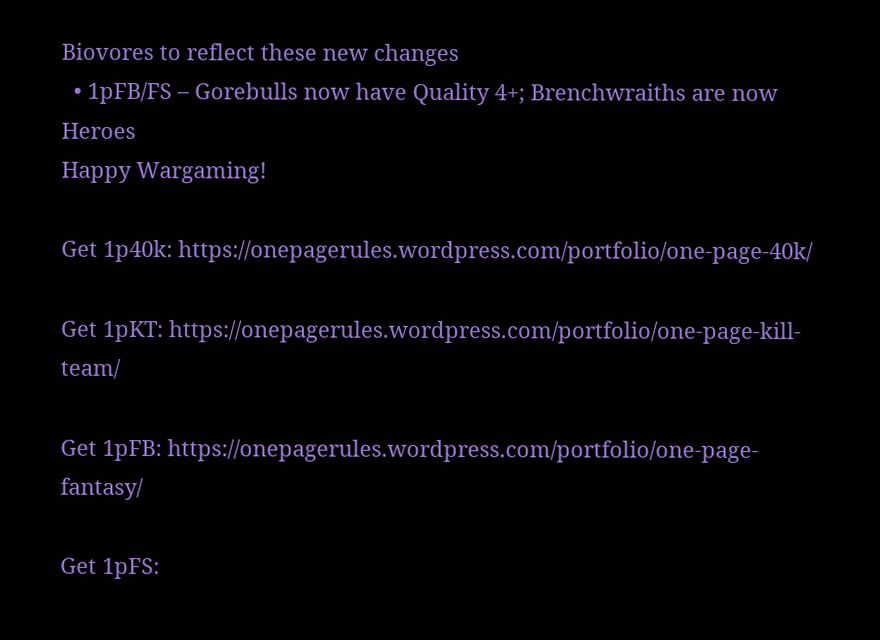Biovores to reflect these new changes
  • 1pFB/FS – Gorebulls now have Quality 4+; Brenchwraiths are now Heroes
Happy Wargaming!

Get 1p40k: https://onepagerules.wordpress.com/portfolio/one-page-40k/

Get 1pKT: https://onepagerules.wordpress.com/portfolio/one-page-kill-team/

Get 1pFB: https://onepagerules.wordpress.com/portfolio/one-page-fantasy/

Get 1pFS: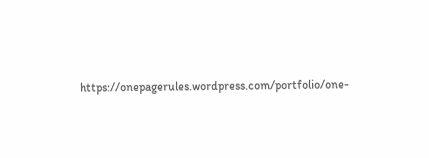https://onepagerules.wordpress.com/portfolio/one-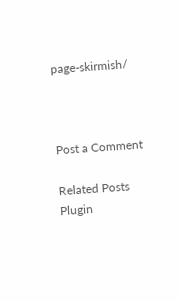page-skirmish/



Post a Comment

Related Posts Plugin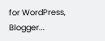for WordPress, Blogger...